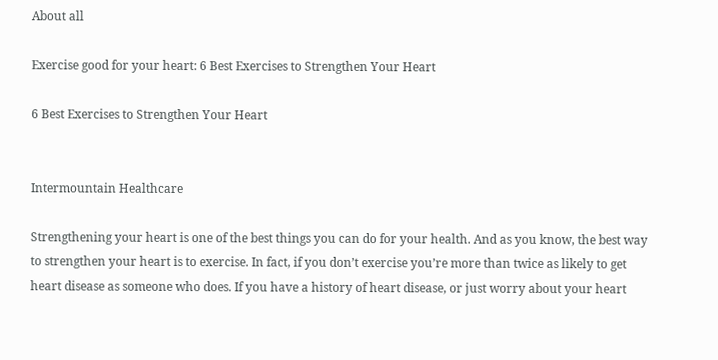About all

Exercise good for your heart: 6 Best Exercises to Strengthen Your Heart

6 Best Exercises to Strengthen Your Heart


Intermountain Healthcare

Strengthening your heart is one of the best things you can do for your health. And as you know, the best way to strengthen your heart is to exercise. In fact, if you don’t exercise you’re more than twice as likely to get heart disease as someone who does. If you have a history of heart disease, or just worry about your heart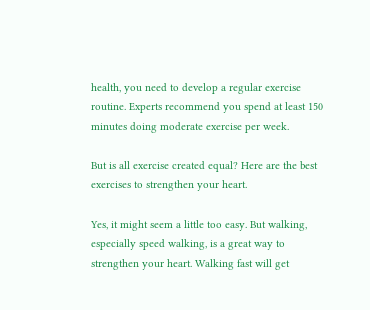health, you need to develop a regular exercise routine. Experts recommend you spend at least 150 minutes doing moderate exercise per week.

But is all exercise created equal? Here are the best exercises to strengthen your heart.

Yes, it might seem a little too easy. But walking, especially speed walking, is a great way to strengthen your heart. Walking fast will get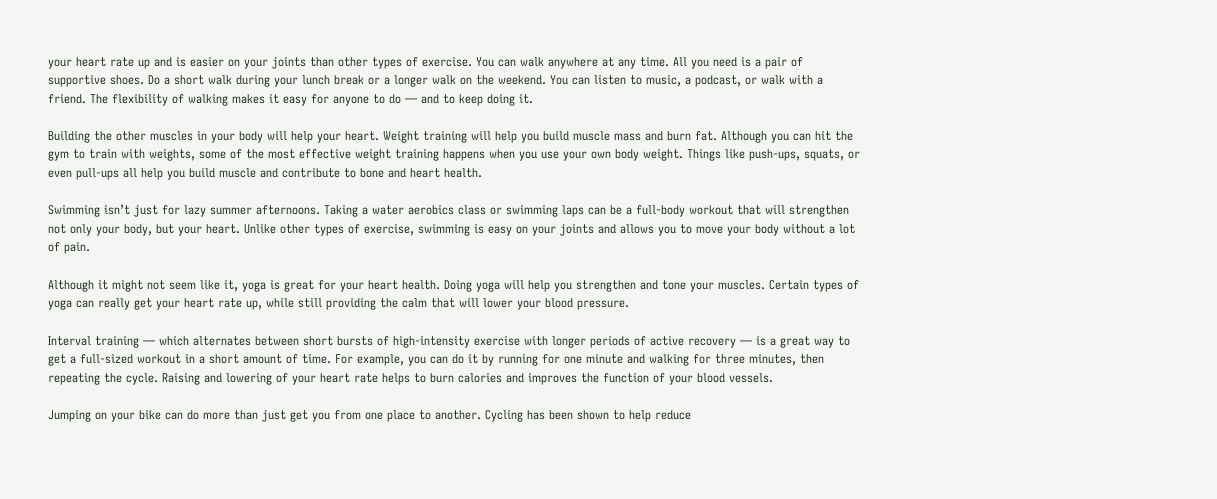your heart rate up and is easier on your joints than other types of exercise. You can walk anywhere at any time. All you need is a pair of supportive shoes. Do a short walk during your lunch break or a longer walk on the weekend. You can listen to music, a podcast, or walk with a friend. The flexibility of walking makes it easy for anyone to do — and to keep doing it.

Building the other muscles in your body will help your heart. Weight training will help you build muscle mass and burn fat. Although you can hit the gym to train with weights, some of the most effective weight training happens when you use your own body weight. Things like push-ups, squats, or even pull-ups all help you build muscle and contribute to bone and heart health.

Swimming isn’t just for lazy summer afternoons. Taking a water aerobics class or swimming laps can be a full-body workout that will strengthen not only your body, but your heart. Unlike other types of exercise, swimming is easy on your joints and allows you to move your body without a lot of pain.

Although it might not seem like it, yoga is great for your heart health. Doing yoga will help you strengthen and tone your muscles. Certain types of yoga can really get your heart rate up, while still providing the calm that will lower your blood pressure.

Interval training — which alternates between short bursts of high-intensity exercise with longer periods of active recovery — is a great way to get a full-sized workout in a short amount of time. For example, you can do it by running for one minute and walking for three minutes, then repeating the cycle. Raising and lowering of your heart rate helps to burn calories and improves the function of your blood vessels.

Jumping on your bike can do more than just get you from one place to another. Cycling has been shown to help reduce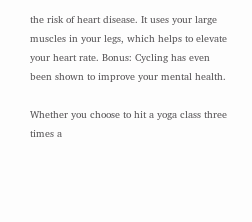the risk of heart disease. It uses your large muscles in your legs, which helps to elevate your heart rate. Bonus: Cycling has even been shown to improve your mental health.

Whether you choose to hit a yoga class three times a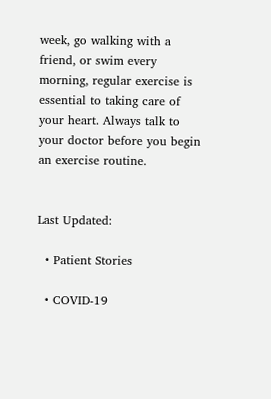week, go walking with a friend, or swim every morning, regular exercise is essential to taking care of your heart. Always talk to your doctor before you begin an exercise routine.


Last Updated:

  • Patient Stories

  • COVID-19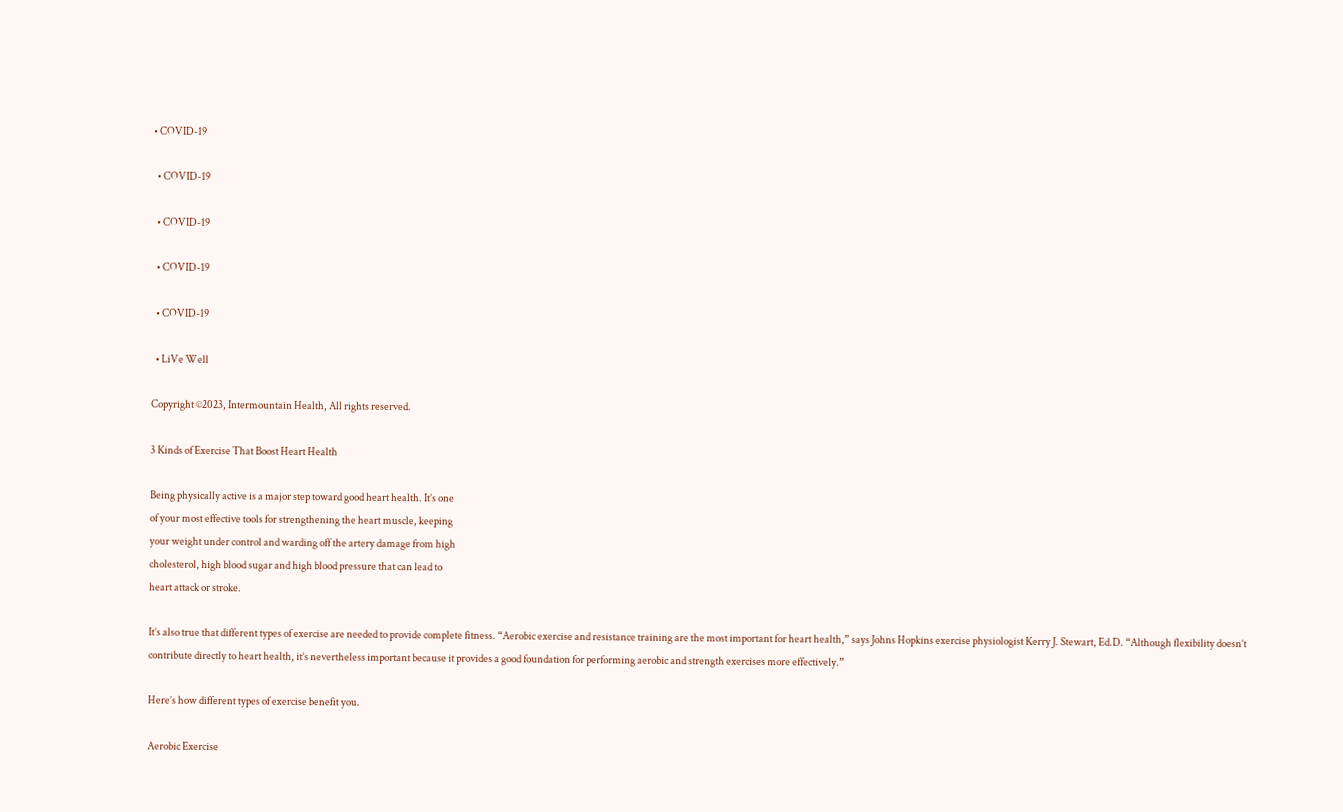• COVID-19

  • COVID-19

  • COVID-19

  • COVID-19

  • COVID-19

  • LiVe Well

Copyright ©2023, Intermountain Health, All rights reserved.

3 Kinds of Exercise That Boost Heart Health

Being physically active is a major step toward good heart health. It’s one
of your most effective tools for strengthening the heart muscle, keeping
your weight under control and warding off the artery damage from high
cholesterol, high blood sugar and high blood pressure that can lead to
heart attack or stroke.

It’s also true that different types of exercise are needed to provide complete fitness. “Aerobic exercise and resistance training are the most important for heart health,” says Johns Hopkins exercise physiologist Kerry J. Stewart, Ed.D. “Although flexibility doesn’t contribute directly to heart health, it’s nevertheless important because it provides a good foundation for performing aerobic and strength exercises more effectively.”

Here’s how different types of exercise benefit you.

Aerobic Exercise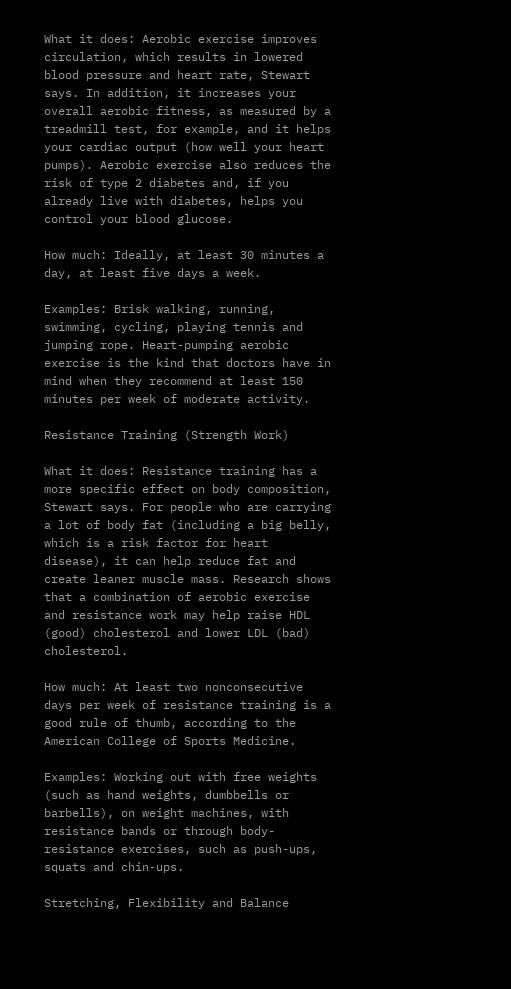What it does: Aerobic exercise improves circulation, which results in lowered blood pressure and heart rate, Stewart says. In addition, it increases your overall aerobic fitness, as measured by a treadmill test, for example, and it helps your cardiac output (how well your heart pumps). Aerobic exercise also reduces the risk of type 2 diabetes and, if you already live with diabetes, helps you control your blood glucose.

How much: Ideally, at least 30 minutes a day, at least five days a week.

Examples: Brisk walking, running, swimming, cycling, playing tennis and jumping rope. Heart-pumping aerobic exercise is the kind that doctors have in mind when they recommend at least 150 minutes per week of moderate activity.

Resistance Training (Strength Work)

What it does: Resistance training has a more specific effect on body composition, Stewart says. For people who are carrying a lot of body fat (including a big belly, which is a risk factor for heart disease), it can help reduce fat and create leaner muscle mass. Research shows that a combination of aerobic exercise and resistance work may help raise HDL (good) cholesterol and lower LDL (bad) cholesterol.

How much: At least two nonconsecutive days per week of resistance training is a good rule of thumb, according to the American College of Sports Medicine.

Examples: Working out with free weights (such as hand weights, dumbbells or barbells), on weight machines, with resistance bands or through body-resistance exercises, such as push-ups, squats and chin-ups.

Stretching, Flexibility and Balance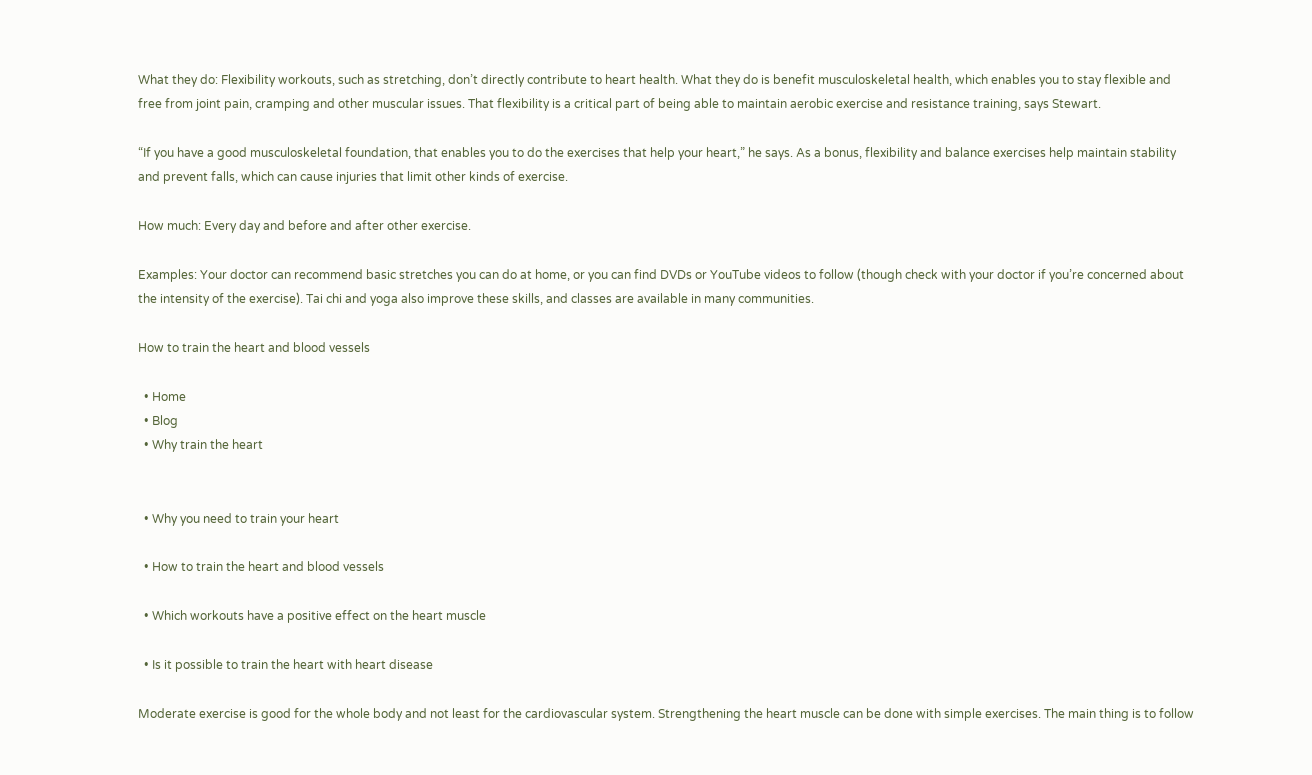What they do: Flexibility workouts, such as stretching, don’t directly contribute to heart health. What they do is benefit musculoskeletal health, which enables you to stay flexible and free from joint pain, cramping and other muscular issues. That flexibility is a critical part of being able to maintain aerobic exercise and resistance training, says Stewart.

“If you have a good musculoskeletal foundation, that enables you to do the exercises that help your heart,” he says. As a bonus, flexibility and balance exercises help maintain stability and prevent falls, which can cause injuries that limit other kinds of exercise.

How much: Every day and before and after other exercise.

Examples: Your doctor can recommend basic stretches you can do at home, or you can find DVDs or YouTube videos to follow (though check with your doctor if you’re concerned about the intensity of the exercise). Tai chi and yoga also improve these skills, and classes are available in many communities.

How to train the heart and blood vessels

  • Home
  • Blog
  • Why train the heart


  • Why you need to train your heart

  • How to train the heart and blood vessels

  • Which workouts have a positive effect on the heart muscle

  • Is it possible to train the heart with heart disease

Moderate exercise is good for the whole body and not least for the cardiovascular system. Strengthening the heart muscle can be done with simple exercises. The main thing is to follow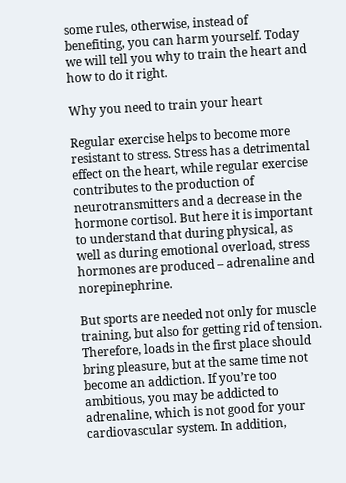some rules, otherwise, instead of benefiting, you can harm yourself. Today we will tell you why to train the heart and how to do it right.

Why you need to train your heart

Regular exercise helps to become more resistant to stress. Stress has a detrimental effect on the heart, while regular exercise contributes to the production of neurotransmitters and a decrease in the hormone cortisol. But here it is important to understand that during physical, as well as during emotional overload, stress hormones are produced – adrenaline and norepinephrine.

But sports are needed not only for muscle training, but also for getting rid of tension. Therefore, loads in the first place should bring pleasure, but at the same time not become an addiction. If you’re too ambitious, you may be addicted to adrenaline, which is not good for your cardiovascular system. In addition,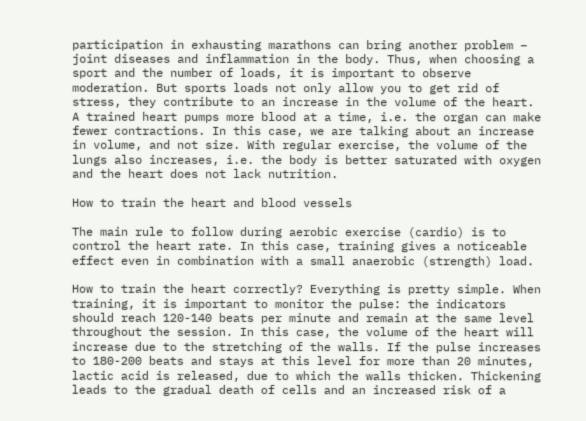participation in exhausting marathons can bring another problem – joint diseases and inflammation in the body. Thus, when choosing a sport and the number of loads, it is important to observe moderation. But sports loads not only allow you to get rid of stress, they contribute to an increase in the volume of the heart. A trained heart pumps more blood at a time, i.e. the organ can make fewer contractions. In this case, we are talking about an increase in volume, and not size. With regular exercise, the volume of the lungs also increases, i.e. the body is better saturated with oxygen and the heart does not lack nutrition.

How to train the heart and blood vessels

The main rule to follow during aerobic exercise (cardio) is to control the heart rate. In this case, training gives a noticeable effect even in combination with a small anaerobic (strength) load.

How to train the heart correctly? Everything is pretty simple. When training, it is important to monitor the pulse: the indicators should reach 120-140 beats per minute and remain at the same level throughout the session. In this case, the volume of the heart will increase due to the stretching of the walls. If the pulse increases to 180-200 beats and stays at this level for more than 20 minutes, lactic acid is released, due to which the walls thicken. Thickening leads to the gradual death of cells and an increased risk of a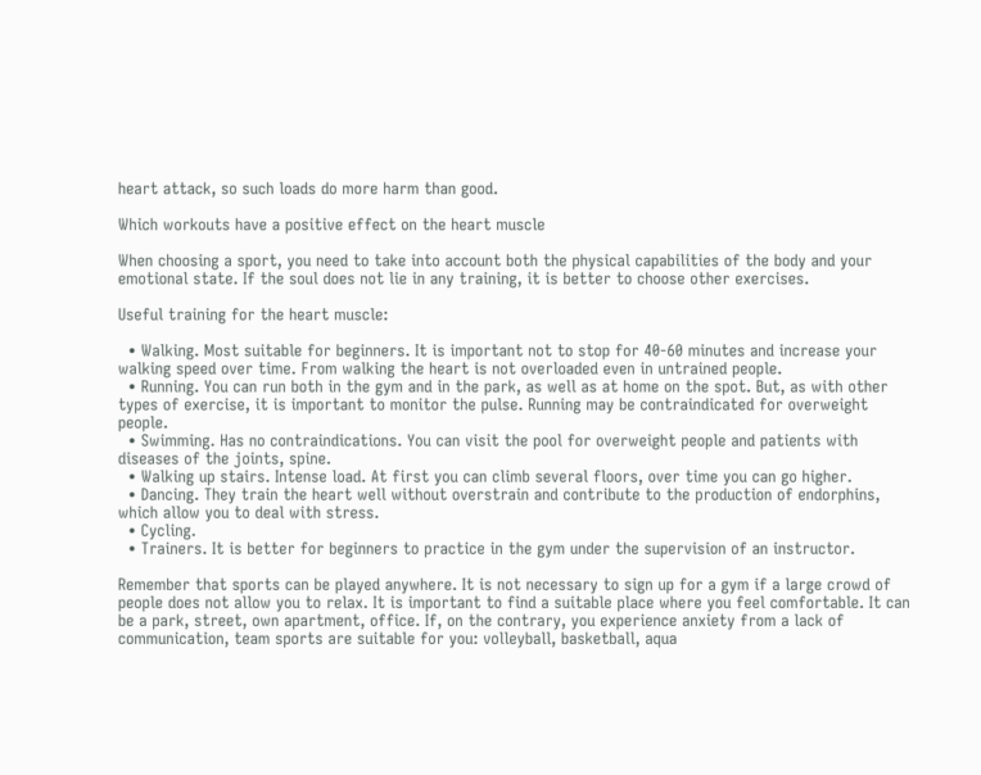heart attack, so such loads do more harm than good.

Which workouts have a positive effect on the heart muscle

When choosing a sport, you need to take into account both the physical capabilities of the body and your emotional state. If the soul does not lie in any training, it is better to choose other exercises.

Useful training for the heart muscle:

  • Walking. Most suitable for beginners. It is important not to stop for 40-60 minutes and increase your walking speed over time. From walking the heart is not overloaded even in untrained people.
  • Running. You can run both in the gym and in the park, as well as at home on the spot. But, as with other types of exercise, it is important to monitor the pulse. Running may be contraindicated for overweight people.
  • Swimming. Has no contraindications. You can visit the pool for overweight people and patients with diseases of the joints, spine.
  • Walking up stairs. Intense load. At first you can climb several floors, over time you can go higher.
  • Dancing. They train the heart well without overstrain and contribute to the production of endorphins, which allow you to deal with stress.
  • Cycling.
  • Trainers. It is better for beginners to practice in the gym under the supervision of an instructor.

Remember that sports can be played anywhere. It is not necessary to sign up for a gym if a large crowd of people does not allow you to relax. It is important to find a suitable place where you feel comfortable. It can be a park, street, own apartment, office. If, on the contrary, you experience anxiety from a lack of communication, team sports are suitable for you: volleyball, basketball, aqua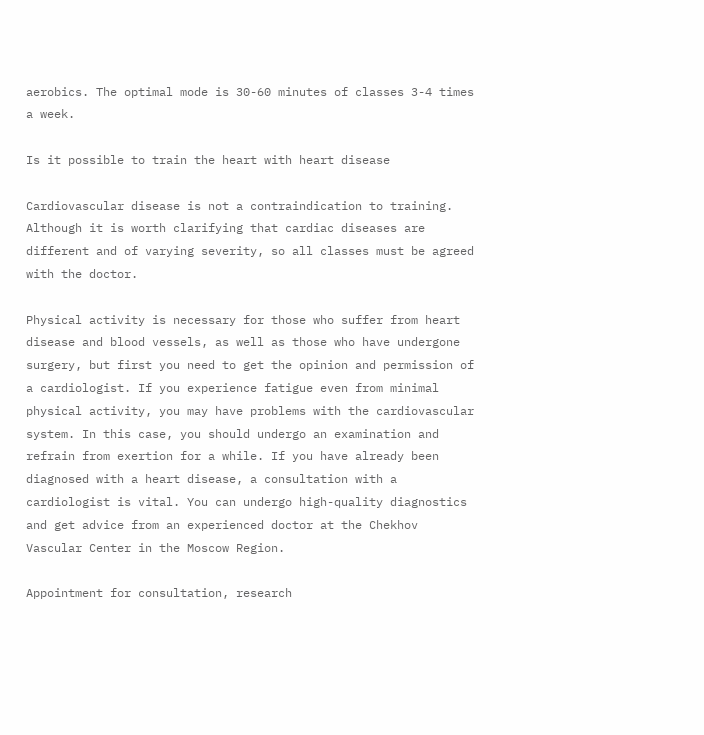aerobics. The optimal mode is 30-60 minutes of classes 3-4 times a week.

Is it possible to train the heart with heart disease

Cardiovascular disease is not a contraindication to training. Although it is worth clarifying that cardiac diseases are different and of varying severity, so all classes must be agreed with the doctor.

Physical activity is necessary for those who suffer from heart disease and blood vessels, as well as those who have undergone surgery, but first you need to get the opinion and permission of a cardiologist. If you experience fatigue even from minimal physical activity, you may have problems with the cardiovascular system. In this case, you should undergo an examination and refrain from exertion for a while. If you have already been diagnosed with a heart disease, a consultation with a cardiologist is vital. You can undergo high-quality diagnostics and get advice from an experienced doctor at the Chekhov Vascular Center in the Moscow Region.

Appointment for consultation, research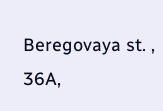Beregovaya st. , 36A,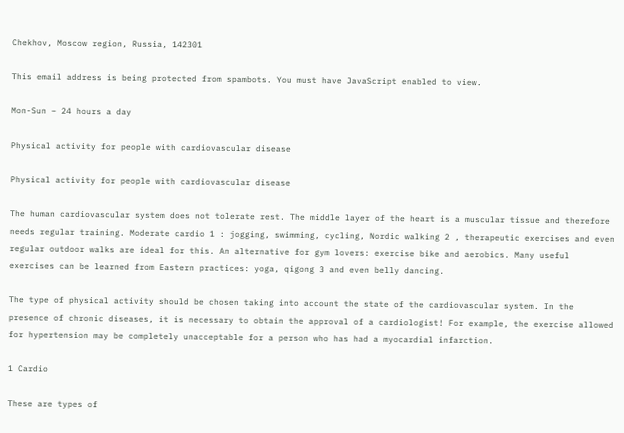Chekhov, Moscow region, Russia, 142301

This email address is being protected from spambots. You must have JavaScript enabled to view.

Mon-Sun – 24 hours a day

Physical activity for people with cardiovascular disease

Physical activity for people with cardiovascular disease

The human cardiovascular system does not tolerate rest. The middle layer of the heart is a muscular tissue and therefore needs regular training. Moderate cardio 1 : jogging, swimming, cycling, Nordic walking 2 , therapeutic exercises and even regular outdoor walks are ideal for this. An alternative for gym lovers: exercise bike and aerobics. Many useful exercises can be learned from Eastern practices: yoga, qigong 3 and even belly dancing.

The type of physical activity should be chosen taking into account the state of the cardiovascular system. In the presence of chronic diseases, it is necessary to obtain the approval of a cardiologist! For example, the exercise allowed for hypertension may be completely unacceptable for a person who has had a myocardial infarction.

1 Cardio

These are types of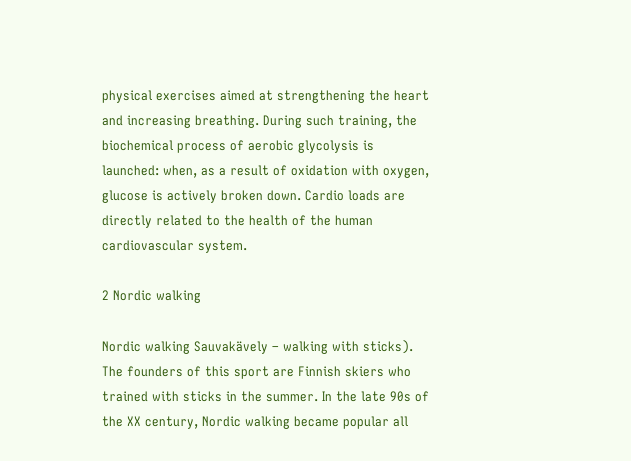physical exercises aimed at strengthening the heart and increasing breathing. During such training, the biochemical process of aerobic glycolysis is launched: when, as a result of oxidation with oxygen, glucose is actively broken down. Cardio loads are directly related to the health of the human cardiovascular system.

2 Nordic walking

Nordic walking Sauvakävely – walking with sticks). The founders of this sport are Finnish skiers who trained with sticks in the summer. In the late 90s of the XX century, Nordic walking became popular all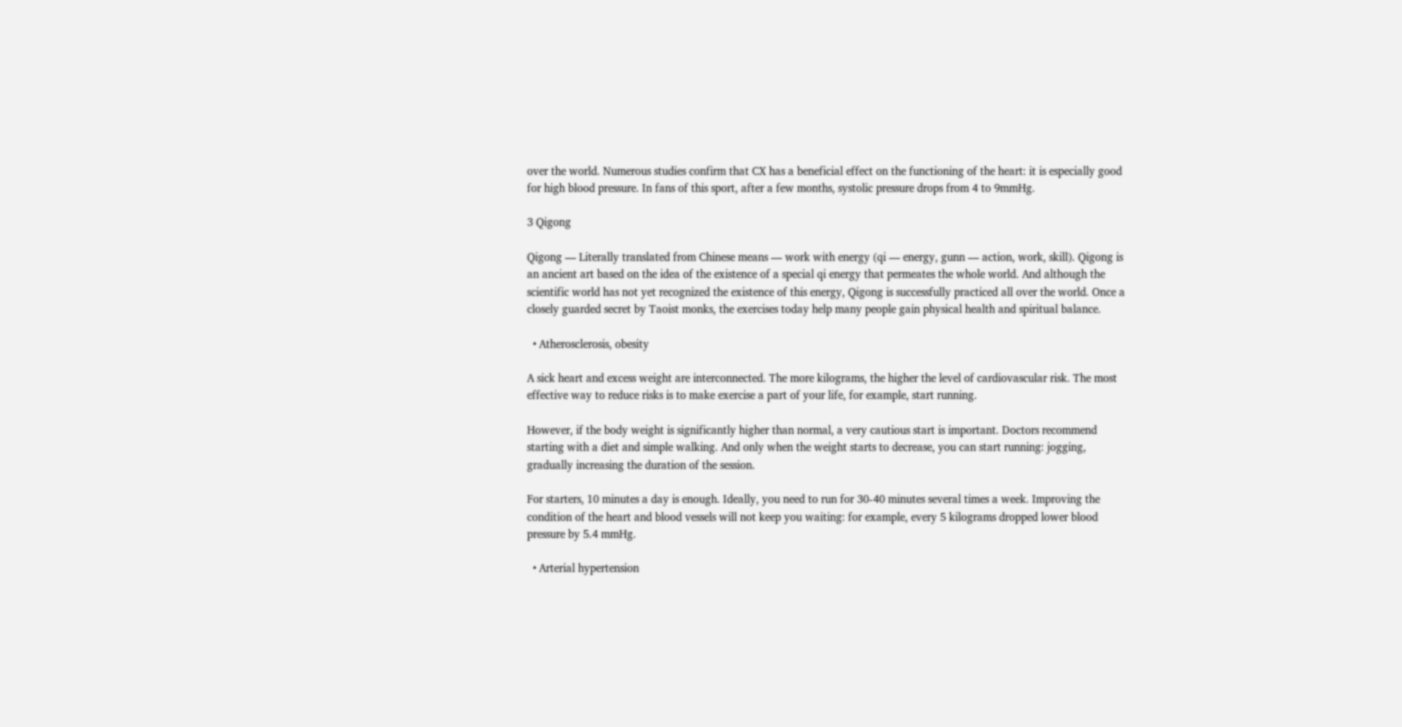over the world. Numerous studies confirm that CX has a beneficial effect on the functioning of the heart: it is especially good for high blood pressure. In fans of this sport, after a few months, systolic pressure drops from 4 to 9mmHg.

3 Qigong

Qigong — Literally translated from Chinese means — work with energy (qi — energy, gunn — action, work, skill). Qigong is an ancient art based on the idea of the existence of a special qi energy that permeates the whole world. And although the scientific world has not yet recognized the existence of this energy, Qigong is successfully practiced all over the world. Once a closely guarded secret by Taoist monks, the exercises today help many people gain physical health and spiritual balance.

  • Atherosclerosis, obesity

A sick heart and excess weight are interconnected. The more kilograms, the higher the level of cardiovascular risk. The most effective way to reduce risks is to make exercise a part of your life, for example, start running.

However, if the body weight is significantly higher than normal, a very cautious start is important. Doctors recommend starting with a diet and simple walking. And only when the weight starts to decrease, you can start running: jogging, gradually increasing the duration of the session.

For starters, 10 minutes a day is enough. Ideally, you need to run for 30-40 minutes several times a week. Improving the condition of the heart and blood vessels will not keep you waiting: for example, every 5 kilograms dropped lower blood pressure by 5.4 mmHg.

  • Arterial hypertension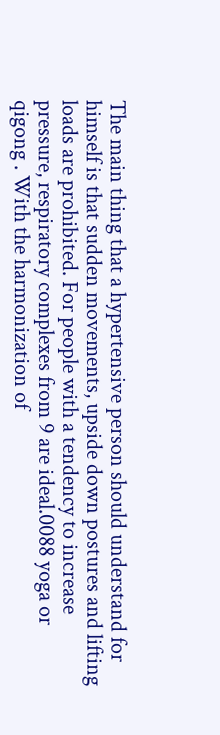The main thing that a hypertensive person should understand for himself is that sudden movements, upside down postures and lifting loads are prohibited. For people with a tendency to increase pressure, respiratory complexes from 9 are ideal.0088 yoga or qigong . With the harmonization of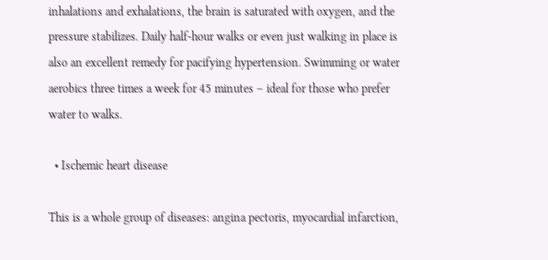inhalations and exhalations, the brain is saturated with oxygen, and the pressure stabilizes. Daily half-hour walks or even just walking in place is also an excellent remedy for pacifying hypertension. Swimming or water aerobics three times a week for 45 minutes – ideal for those who prefer water to walks.

  • Ischemic heart disease

This is a whole group of diseases: angina pectoris, myocardial infarction,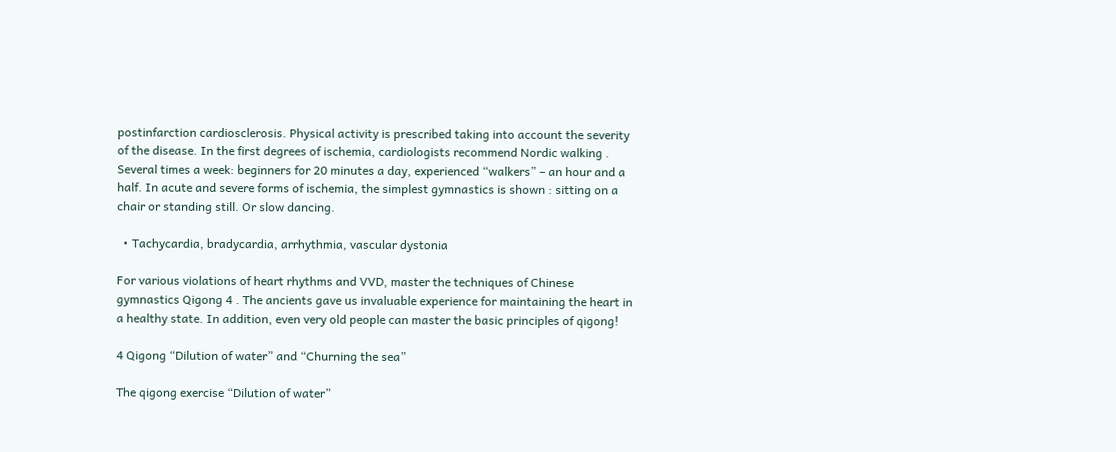postinfarction cardiosclerosis. Physical activity is prescribed taking into account the severity of the disease. In the first degrees of ischemia, cardiologists recommend Nordic walking . Several times a week: beginners for 20 minutes a day, experienced “walkers” – an hour and a half. In acute and severe forms of ischemia, the simplest gymnastics is shown : sitting on a chair or standing still. Or slow dancing.

  • Tachycardia, bradycardia, arrhythmia, vascular dystonia

For various violations of heart rhythms and VVD, master the techniques of Chinese gymnastics Qigong 4 . The ancients gave us invaluable experience for maintaining the heart in a healthy state. In addition, even very old people can master the basic principles of qigong!

4 Qigong “Dilution of water” and “Churning the sea”

The qigong exercise “Dilution of water”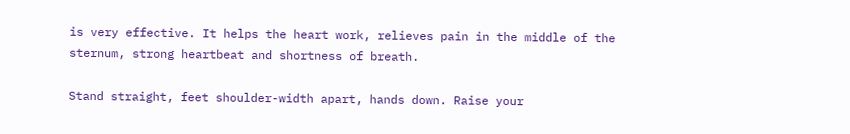is very effective. It helps the heart work, relieves pain in the middle of the sternum, strong heartbeat and shortness of breath.

Stand straight, feet shoulder-width apart, hands down. Raise your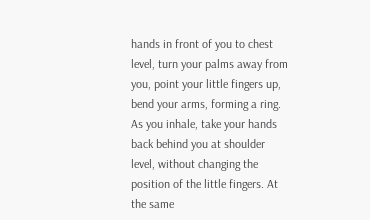hands in front of you to chest level, turn your palms away from you, point your little fingers up, bend your arms, forming a ring. As you inhale, take your hands back behind you at shoulder level, without changing the position of the little fingers. At the same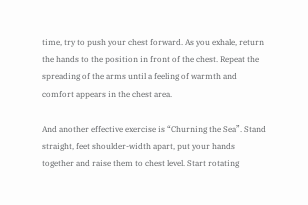time, try to push your chest forward. As you exhale, return the hands to the position in front of the chest. Repeat the spreading of the arms until a feeling of warmth and comfort appears in the chest area.

And another effective exercise is “Churning the Sea”. Stand straight, feet shoulder-width apart, put your hands together and raise them to chest level. Start rotating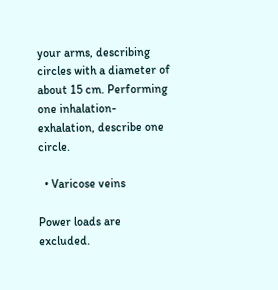your arms, describing circles with a diameter of about 15 cm. Performing one inhalation-exhalation, describe one circle.

  • Varicose veins

Power loads are excluded.